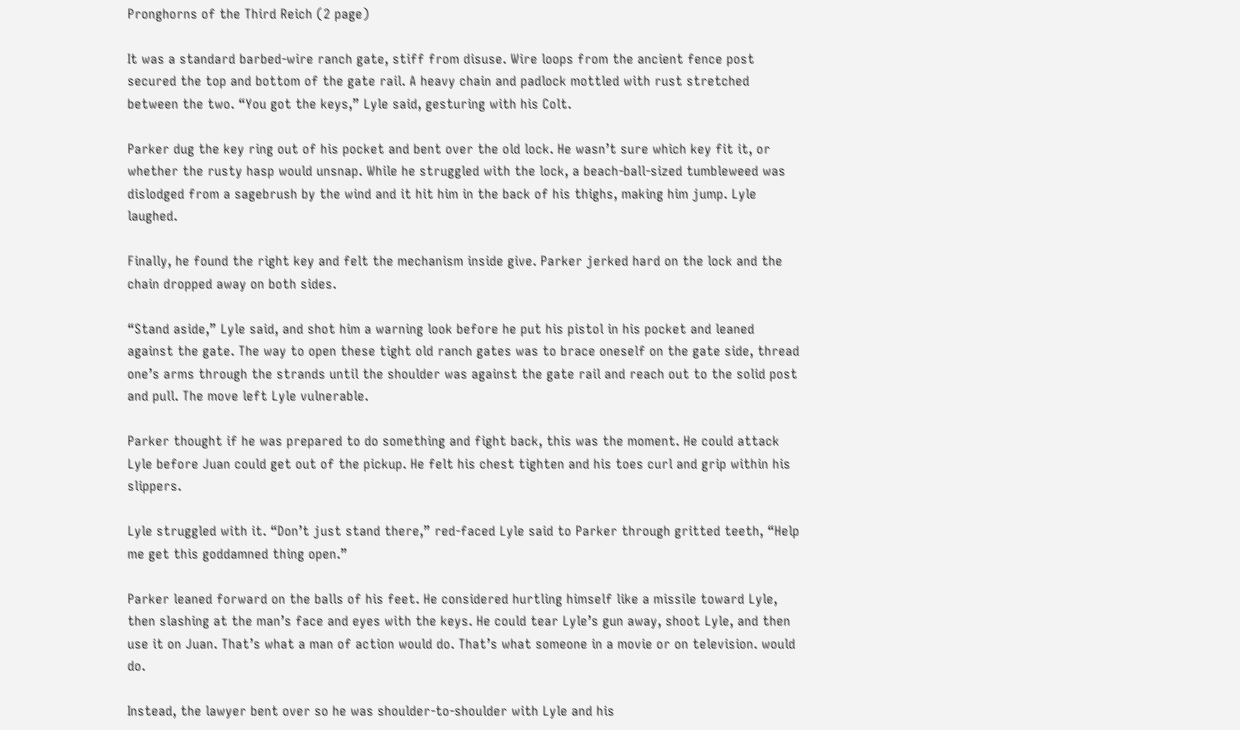Pronghorns of the Third Reich (2 page)

It was a standard barbed-wire ranch gate, stiff from disuse. Wire loops from the ancient fence post secured the top and bottom of the gate rail. A heavy chain and padlock mottled with rust stretched between the two. “You got the keys,” Lyle said, gesturing with his Colt.

Parker dug the key ring out of his pocket and bent over the old lock. He wasn’t sure which key fit it, or whether the rusty hasp would unsnap. While he struggled with the lock, a beach-ball-sized tumbleweed was dislodged from a sagebrush by the wind and it hit him in the back of his thighs, making him jump. Lyle laughed.

Finally, he found the right key and felt the mechanism inside give. Parker jerked hard on the lock and the chain dropped away on both sides.

“Stand aside,” Lyle said, and shot him a warning look before he put his pistol in his pocket and leaned against the gate. The way to open these tight old ranch gates was to brace oneself on the gate side, thread one’s arms through the strands until the shoulder was against the gate rail and reach out to the solid post and pull. The move left Lyle vulnerable.

Parker thought if he was prepared to do something and fight back, this was the moment. He could attack Lyle before Juan could get out of the pickup. He felt his chest tighten and his toes curl and grip within his slippers.

Lyle struggled with it. “Don’t just stand there,” red-faced Lyle said to Parker through gritted teeth, “Help me get this goddamned thing open.”

Parker leaned forward on the balls of his feet. He considered hurtling himself like a missile toward Lyle, then slashing at the man’s face and eyes with the keys. He could tear Lyle’s gun away, shoot Lyle, and then use it on Juan. That’s what a man of action would do. That’s what someone in a movie or on television. would do.

Instead, the lawyer bent over so he was shoulder-to-shoulder with Lyle and his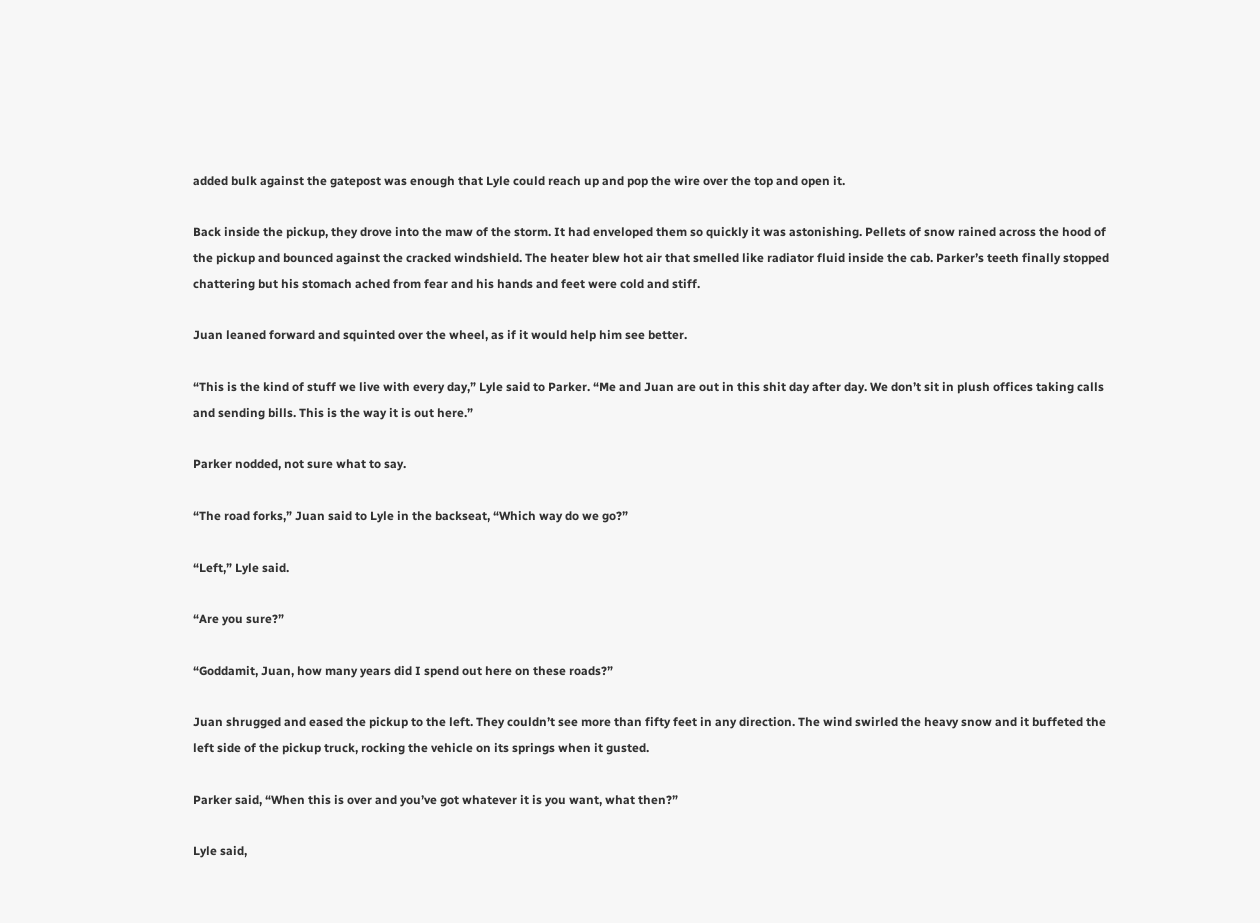added bulk against the gatepost was enough that Lyle could reach up and pop the wire over the top and open it.

Back inside the pickup, they drove into the maw of the storm. It had enveloped them so quickly it was astonishing. Pellets of snow rained across the hood of the pickup and bounced against the cracked windshield. The heater blew hot air that smelled like radiator fluid inside the cab. Parker’s teeth finally stopped chattering but his stomach ached from fear and his hands and feet were cold and stiff.

Juan leaned forward and squinted over the wheel, as if it would help him see better.

“This is the kind of stuff we live with every day,” Lyle said to Parker. “Me and Juan are out in this shit day after day. We don’t sit in plush offices taking calls and sending bills. This is the way it is out here.”

Parker nodded, not sure what to say.

“The road forks,” Juan said to Lyle in the backseat, “Which way do we go?”

“Left,” Lyle said.

“Are you sure?”

“Goddamit, Juan, how many years did I spend out here on these roads?”

Juan shrugged and eased the pickup to the left. They couldn’t see more than fifty feet in any direction. The wind swirled the heavy snow and it buffeted the left side of the pickup truck, rocking the vehicle on its springs when it gusted.

Parker said, “When this is over and you’ve got whatever it is you want, what then?”

Lyle said,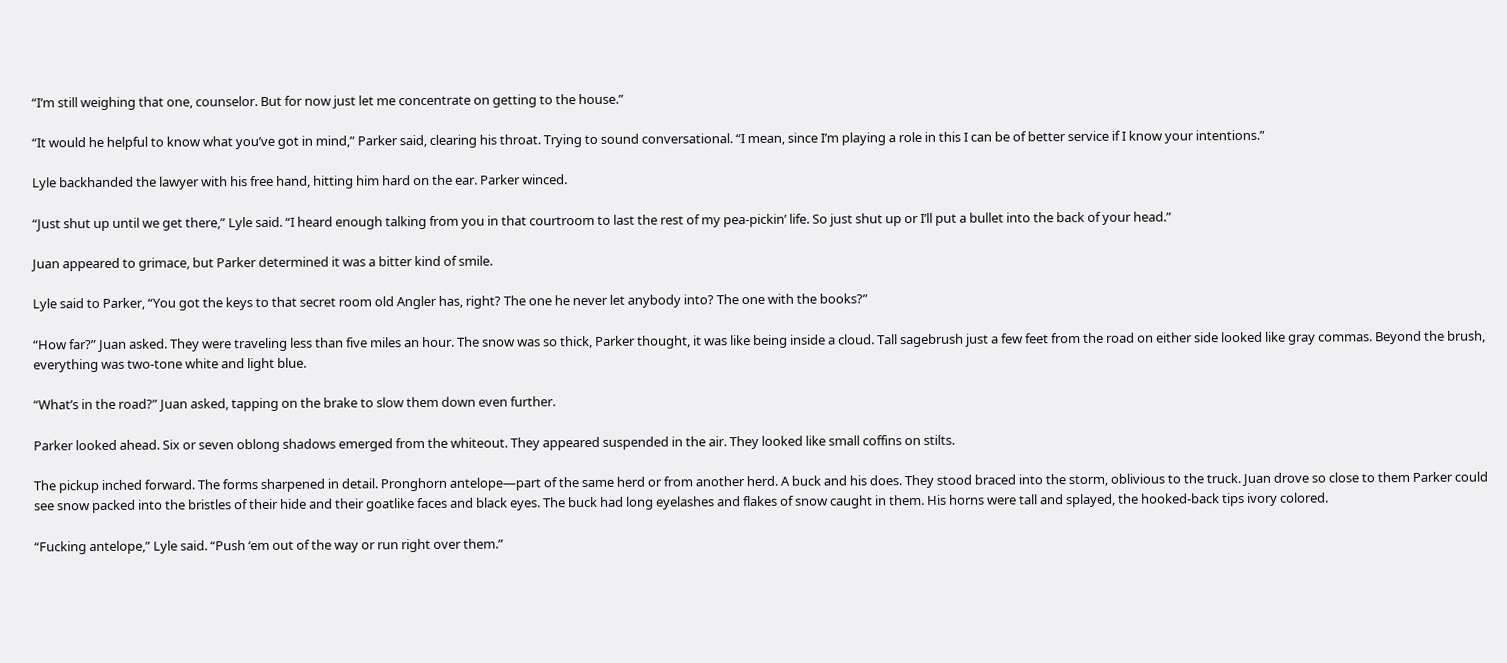“I’m still weighing that one, counselor. But for now just let me concentrate on getting to the house.”

“It would he helpful to know what you’ve got in mind,” Parker said, clearing his throat. Trying to sound conversational. “I mean, since I’m playing a role in this I can be of better service if I know your intentions.”

Lyle backhanded the lawyer with his free hand, hitting him hard on the ear. Parker winced.

“Just shut up until we get there,” Lyle said. “I heard enough talking from you in that courtroom to last the rest of my pea-pickin’ life. So just shut up or I’ll put a bullet into the back of your head.”

Juan appeared to grimace, but Parker determined it was a bitter kind of smile.

Lyle said to Parker, “You got the keys to that secret room old Angler has, right? The one he never let anybody into? The one with the books?”

“How far?” Juan asked. They were traveling less than five miles an hour. The snow was so thick, Parker thought, it was like being inside a cloud. Tall sagebrush just a few feet from the road on either side looked like gray commas. Beyond the brush, everything was two-tone white and light blue.

“What’s in the road?” Juan asked, tapping on the brake to slow them down even further.

Parker looked ahead. Six or seven oblong shadows emerged from the whiteout. They appeared suspended in the air. They looked like small coffins on stilts.

The pickup inched forward. The forms sharpened in detail. Pronghorn antelope—part of the same herd or from another herd. A buck and his does. They stood braced into the storm, oblivious to the truck. Juan drove so close to them Parker could see snow packed into the bristles of their hide and their goatlike faces and black eyes. The buck had long eyelashes and flakes of snow caught in them. His horns were tall and splayed, the hooked-back tips ivory colored.

“Fucking antelope,” Lyle said. “Push ‘em out of the way or run right over them.”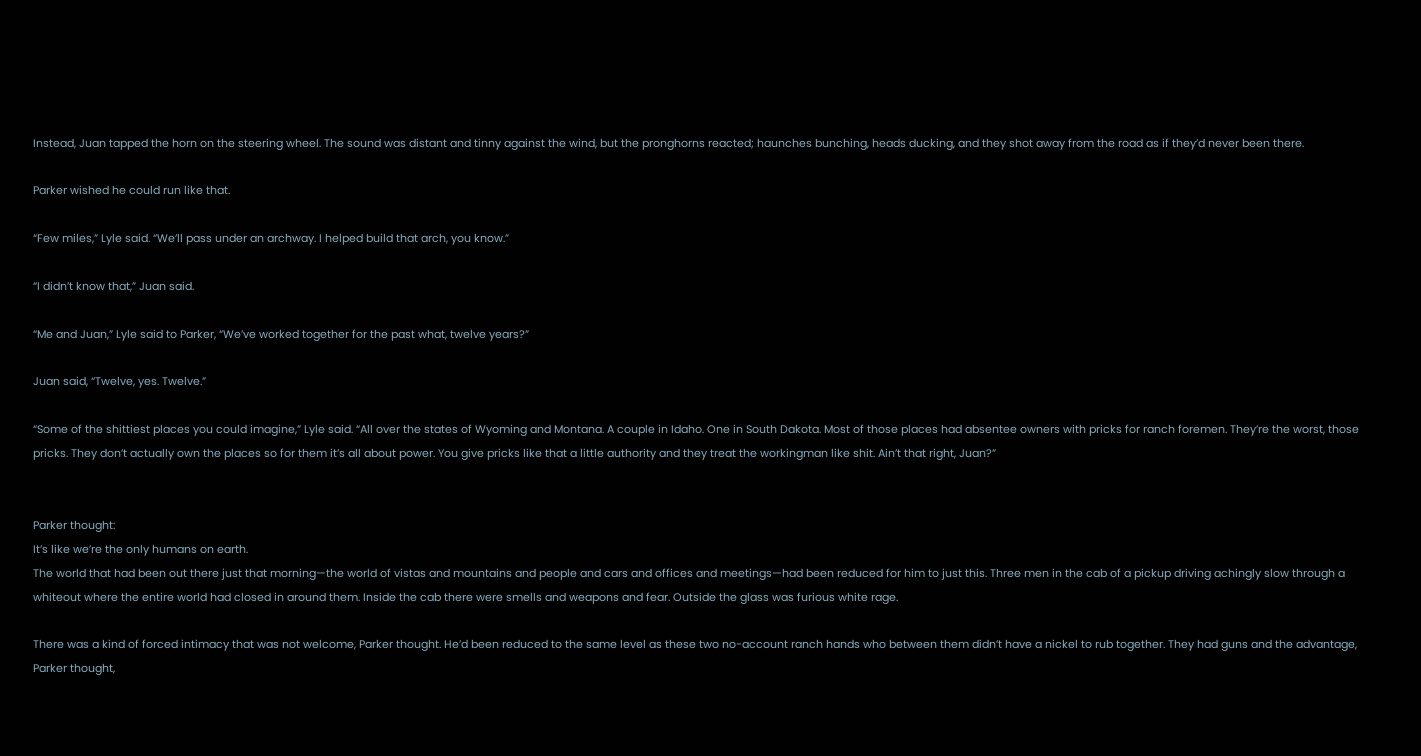Instead, Juan tapped the horn on the steering wheel. The sound was distant and tinny against the wind, but the pronghorns reacted; haunches bunching, heads ducking, and they shot away from the road as if they’d never been there.

Parker wished he could run like that.

“Few miles,” Lyle said. “We’ll pass under an archway. I helped build that arch, you know.”

“I didn’t know that,” Juan said.

“Me and Juan,” Lyle said to Parker, “We’ve worked together for the past what, twelve years?”

Juan said, “Twelve, yes. Twelve.”

“Some of the shittiest places you could imagine,” Lyle said. “All over the states of Wyoming and Montana. A couple in Idaho. One in South Dakota. Most of those places had absentee owners with pricks for ranch foremen. They’re the worst, those pricks. They don’t actually own the places so for them it’s all about power. You give pricks like that a little authority and they treat the workingman like shit. Ain’t that right, Juan?”


Parker thought:
It’s like we’re the only humans on earth.
The world that had been out there just that morning—the world of vistas and mountains and people and cars and offices and meetings—had been reduced for him to just this. Three men in the cab of a pickup driving achingly slow through a whiteout where the entire world had closed in around them. Inside the cab there were smells and weapons and fear. Outside the glass was furious white rage.

There was a kind of forced intimacy that was not welcome, Parker thought. He’d been reduced to the same level as these two no-account ranch hands who between them didn’t have a nickel to rub together. They had guns and the advantage, Parker thought,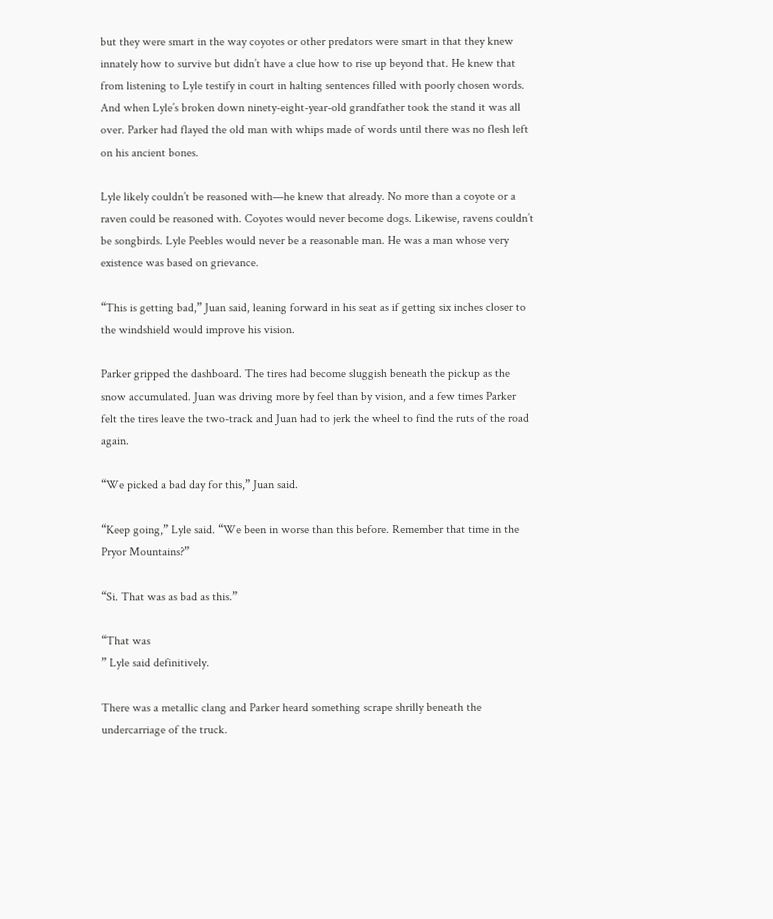but they were smart in the way coyotes or other predators were smart in that they knew innately how to survive but didn’t have a clue how to rise up beyond that. He knew that from listening to Lyle testify in court in halting sentences filled with poorly chosen words. And when Lyle’s broken down ninety-eight-year-old grandfather took the stand it was all over. Parker had flayed the old man with whips made of words until there was no flesh left on his ancient bones.

Lyle likely couldn’t be reasoned with—he knew that already. No more than a coyote or a raven could be reasoned with. Coyotes would never become dogs. Likewise, ravens couldn’t be songbirds. Lyle Peebles would never be a reasonable man. He was a man whose very existence was based on grievance.

“This is getting bad,” Juan said, leaning forward in his seat as if getting six inches closer to the windshield would improve his vision.

Parker gripped the dashboard. The tires had become sluggish beneath the pickup as the snow accumulated. Juan was driving more by feel than by vision, and a few times Parker felt the tires leave the two-track and Juan had to jerk the wheel to find the ruts of the road again.

“We picked a bad day for this,” Juan said.

“Keep going,” Lyle said. “We been in worse than this before. Remember that time in the Pryor Mountains?”

“Si. That was as bad as this.”

“That was
” Lyle said definitively.

There was a metallic clang and Parker heard something scrape shrilly beneath the undercarriage of the truck.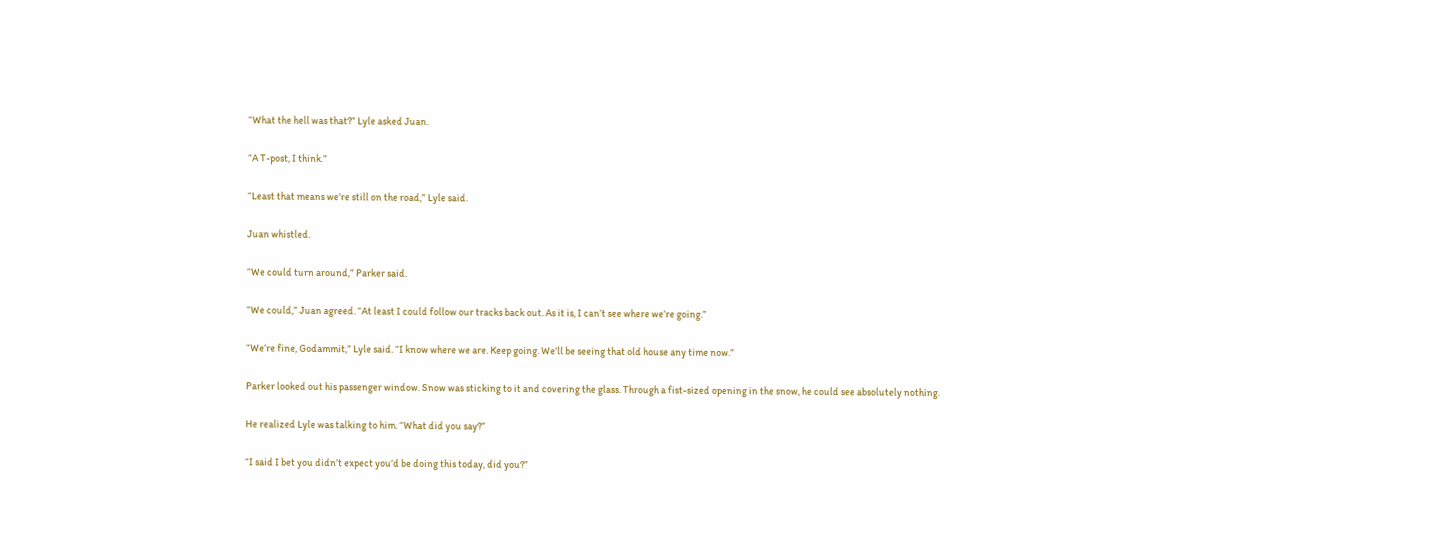“What the hell was that?” Lyle asked Juan.

“A T-post, I think.”

“Least that means we’re still on the road,” Lyle said.

Juan whistled.

“We could turn around,” Parker said.

“We could,” Juan agreed. “At least I could follow our tracks back out. As it is, I can’t see where we’re going.”

“We’re fine, Godammit,” Lyle said. “I know where we are. Keep going. We’ll be seeing that old house any time now.”

Parker looked out his passenger window. Snow was sticking to it and covering the glass. Through a fist-sized opening in the snow, he could see absolutely nothing.

He realized Lyle was talking to him. “What did you say?”

“I said I bet you didn’t expect you’d be doing this today, did you?”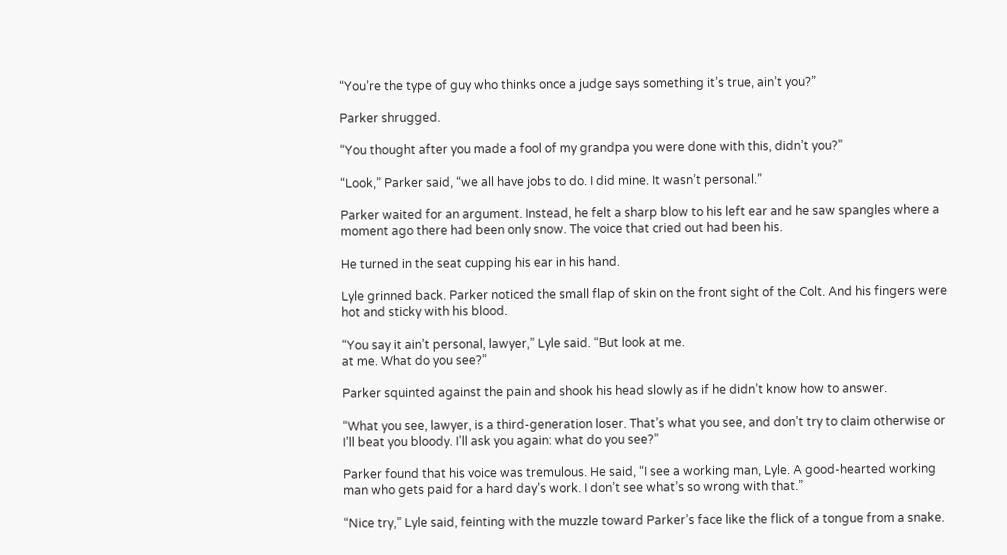“You’re the type of guy who thinks once a judge says something it’s true, ain’t you?”

Parker shrugged.

“You thought after you made a fool of my grandpa you were done with this, didn’t you?”

“Look,” Parker said, “we all have jobs to do. I did mine. It wasn’t personal.”

Parker waited for an argument. Instead, he felt a sharp blow to his left ear and he saw spangles where a moment ago there had been only snow. The voice that cried out had been his.

He turned in the seat cupping his ear in his hand.

Lyle grinned back. Parker noticed the small flap of skin on the front sight of the Colt. And his fingers were hot and sticky with his blood.

“You say it ain’t personal, lawyer,” Lyle said. “But look at me.
at me. What do you see?”

Parker squinted against the pain and shook his head slowly as if he didn’t know how to answer.

“What you see, lawyer, is a third-generation loser. That’s what you see, and don’t try to claim otherwise or I’ll beat you bloody. I’ll ask you again: what do you see?”

Parker found that his voice was tremulous. He said, “I see a working man, Lyle. A good-hearted working man who gets paid for a hard day’s work. I don’t see what’s so wrong with that.”

“Nice try,” Lyle said, feinting with the muzzle toward Parker’s face like the flick of a tongue from a snake.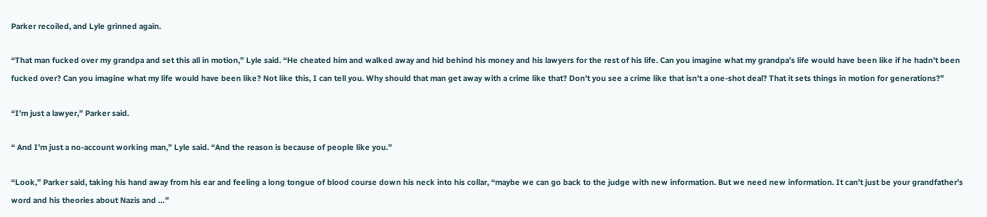Parker recoiled, and Lyle grinned again.

“That man fucked over my grandpa and set this all in motion,” Lyle said. “He cheated him and walked away and hid behind his money and his lawyers for the rest of his life. Can you imagine what my grandpa’s life would have been like if he hadn’t been fucked over? Can you imagine what my life would have been like? Not like this, I can tell you. Why should that man get away with a crime like that? Don’t you see a crime like that isn’t a one-shot deal? That it sets things in motion for generations?”

“I’m just a lawyer,” Parker said.

“ And I’m just a no-account working man,” Lyle said. “And the reason is because of people like you.”

“Look,” Parker said, taking his hand away from his ear and feeling a long tongue of blood course down his neck into his collar, “maybe we can go back to the judge with new information. But we need new information. It can’t just be your grandfather’s word and his theories about Nazis and …”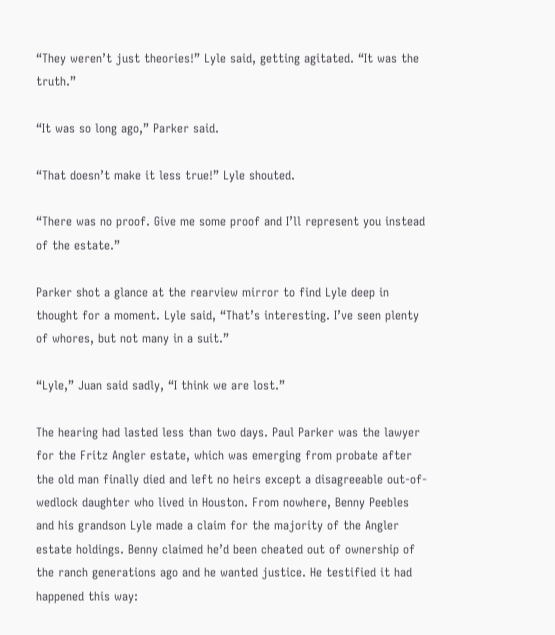“They weren’t just theories!” Lyle said, getting agitated. “It was the truth.”

“It was so long ago,” Parker said.

“That doesn’t make it less true!” Lyle shouted.

“There was no proof. Give me some proof and I’ll represent you instead of the estate.”

Parker shot a glance at the rearview mirror to find Lyle deep in thought for a moment. Lyle said, “That’s interesting. I’ve seen plenty of whores, but not many in a suit.”

“Lyle,” Juan said sadly, “I think we are lost.”

The hearing had lasted less than two days. Paul Parker was the lawyer for the Fritz Angler estate, which was emerging from probate after the old man finally died and left no heirs except a disagreeable out-of-wedlock daughter who lived in Houston. From nowhere, Benny Peebles and his grandson Lyle made a claim for the majority of the Angler estate holdings. Benny claimed he’d been cheated out of ownership of the ranch generations ago and he wanted justice. He testified it had happened this way: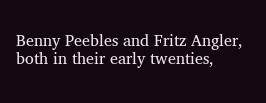Benny Peebles and Fritz Angler, both in their early twenties,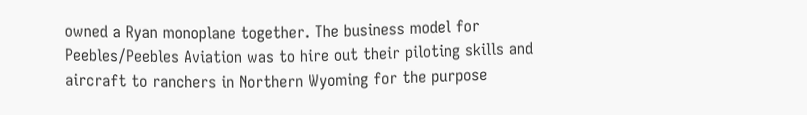owned a Ryan monoplane together. The business model for Peebles/Peebles Aviation was to hire out their piloting skills and aircraft to ranchers in Northern Wyoming for the purpose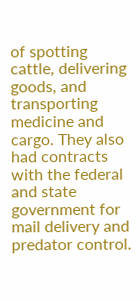of spotting cattle, delivering goods, and transporting medicine and cargo. They also had contracts with the federal and state government for mail delivery and predator control.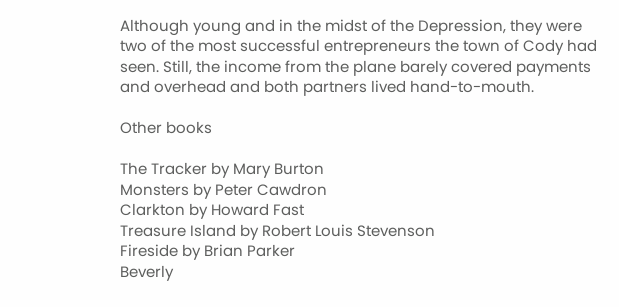Although young and in the midst of the Depression, they were two of the most successful entrepreneurs the town of Cody had seen. Still, the income from the plane barely covered payments and overhead and both partners lived hand-to-mouth.

Other books

The Tracker by Mary Burton
Monsters by Peter Cawdron
Clarkton by Howard Fast
Treasure Island by Robert Louis Stevenson
Fireside by Brian Parker
Beverly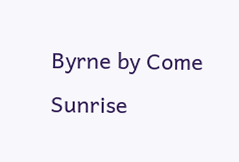Byrne by Come Sunrise